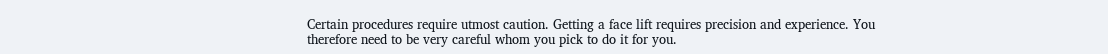Certain procedures require utmost caution. Getting a face lift requires precision and experience. You therefore need to be very careful whom you pick to do it for you.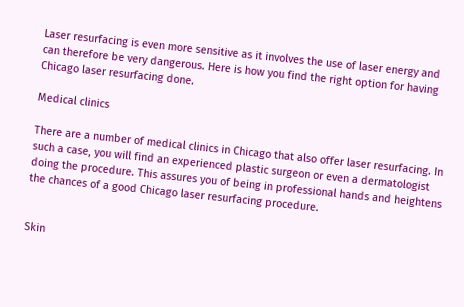Laser resurfacing is even more sensitive as it involves the use of laser energy and can therefore be very dangerous. Here is how you find the right option for having Chicago laser resurfacing done.

Medical clinics

There are a number of medical clinics in Chicago that also offer laser resurfacing. In such a case, you will find an experienced plastic surgeon or even a dermatologist doing the procedure. This assures you of being in professional hands and heightens the chances of a good Chicago laser resurfacing procedure.


Skin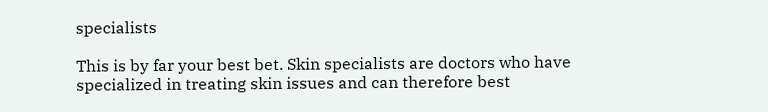specialists

This is by far your best bet. Skin specialists are doctors who have specialized in treating skin issues and can therefore best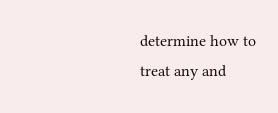determine how to treat any and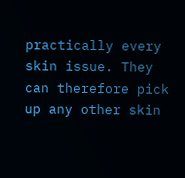practically every skin issue. They can therefore pick up any other skin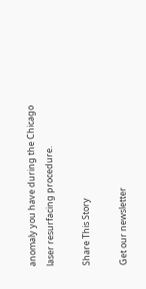anomaly you have during the Chicago laser resurfacing procedure.

Share This Story

Get our newsletter